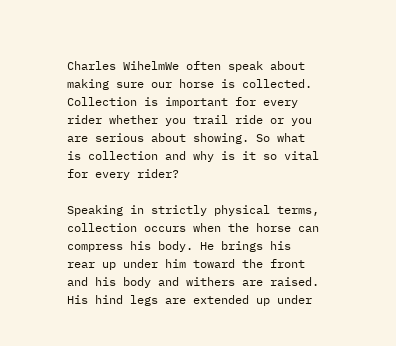Charles WihelmWe often speak about making sure our horse is collected. Collection is important for every rider whether you trail ride or you are serious about showing. So what is collection and why is it so vital for every rider?

Speaking in strictly physical terms, collection occurs when the horse can compress his body. He brings his rear up under him toward the front and his body and withers are raised. His hind legs are extended up under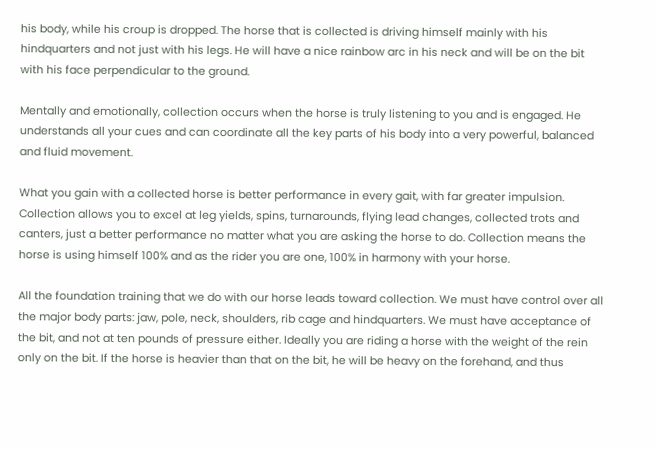his body, while his croup is dropped. The horse that is collected is driving himself mainly with his hindquarters and not just with his legs. He will have a nice rainbow arc in his neck and will be on the bit with his face perpendicular to the ground.

Mentally and emotionally, collection occurs when the horse is truly listening to you and is engaged. He understands all your cues and can coordinate all the key parts of his body into a very powerful, balanced and fluid movement.

What you gain with a collected horse is better performance in every gait, with far greater impulsion. Collection allows you to excel at leg yields, spins, turnarounds, flying lead changes, collected trots and canters, just a better performance no matter what you are asking the horse to do. Collection means the horse is using himself 100% and as the rider you are one, 100% in harmony with your horse.

All the foundation training that we do with our horse leads toward collection. We must have control over all the major body parts: jaw, pole, neck, shoulders, rib cage and hindquarters. We must have acceptance of the bit, and not at ten pounds of pressure either. Ideally you are riding a horse with the weight of the rein only on the bit. If the horse is heavier than that on the bit, he will be heavy on the forehand, and thus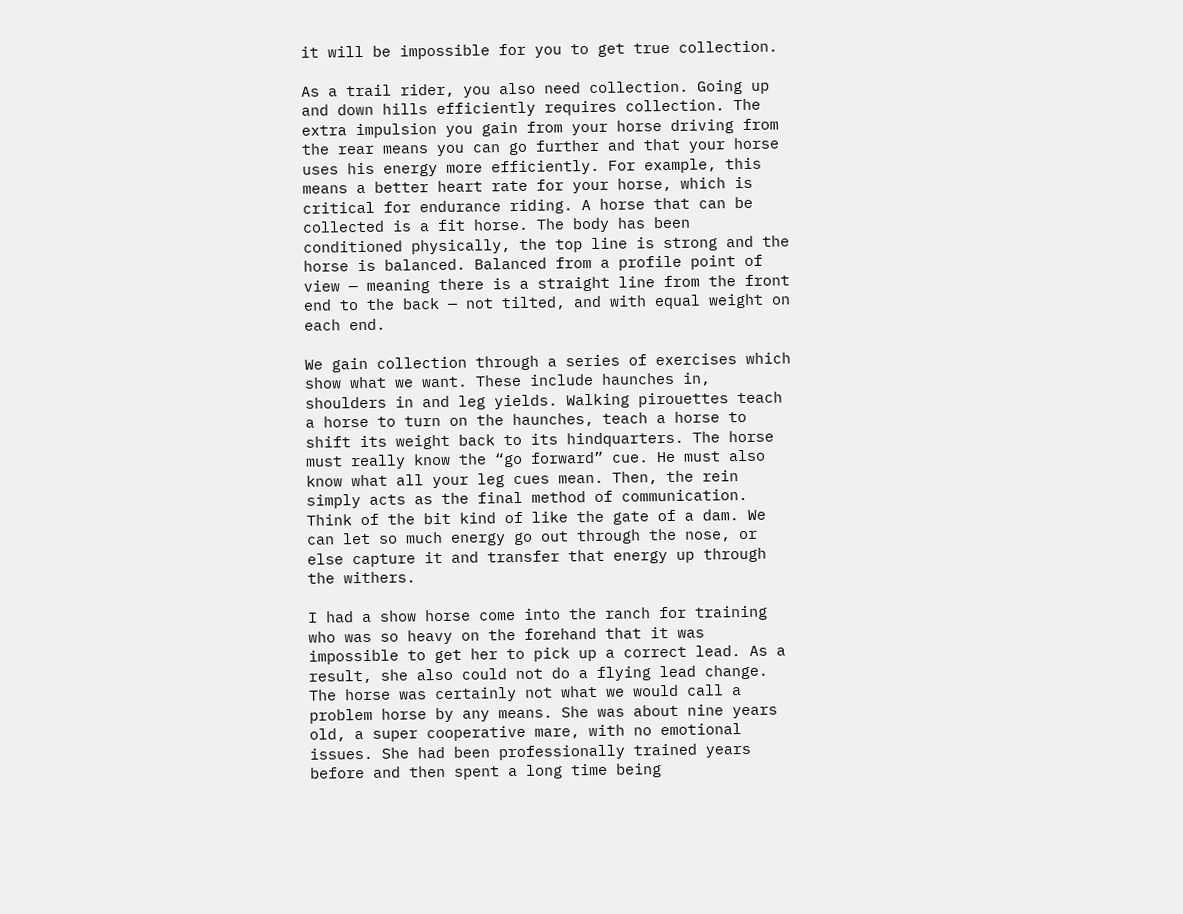it will be impossible for you to get true collection.

As a trail rider, you also need collection. Going up and down hills efficiently requires collection. The extra impulsion you gain from your horse driving from the rear means you can go further and that your horse uses his energy more efficiently. For example, this means a better heart rate for your horse, which is critical for endurance riding. A horse that can be collected is a fit horse. The body has been conditioned physically, the top line is strong and the horse is balanced. Balanced from a profile point of view — meaning there is a straight line from the front end to the back — not tilted, and with equal weight on each end.

We gain collection through a series of exercises which show what we want. These include haunches in, shoulders in and leg yields. Walking pirouettes teach a horse to turn on the haunches, teach a horse to shift its weight back to its hindquarters. The horse must really know the “go forward” cue. He must also know what all your leg cues mean. Then, the rein simply acts as the final method of communication. Think of the bit kind of like the gate of a dam. We can let so much energy go out through the nose, or else capture it and transfer that energy up through the withers.

I had a show horse come into the ranch for training who was so heavy on the forehand that it was impossible to get her to pick up a correct lead. As a result, she also could not do a flying lead change. The horse was certainly not what we would call a problem horse by any means. She was about nine years old, a super cooperative mare, with no emotional issues. She had been professionally trained years before and then spent a long time being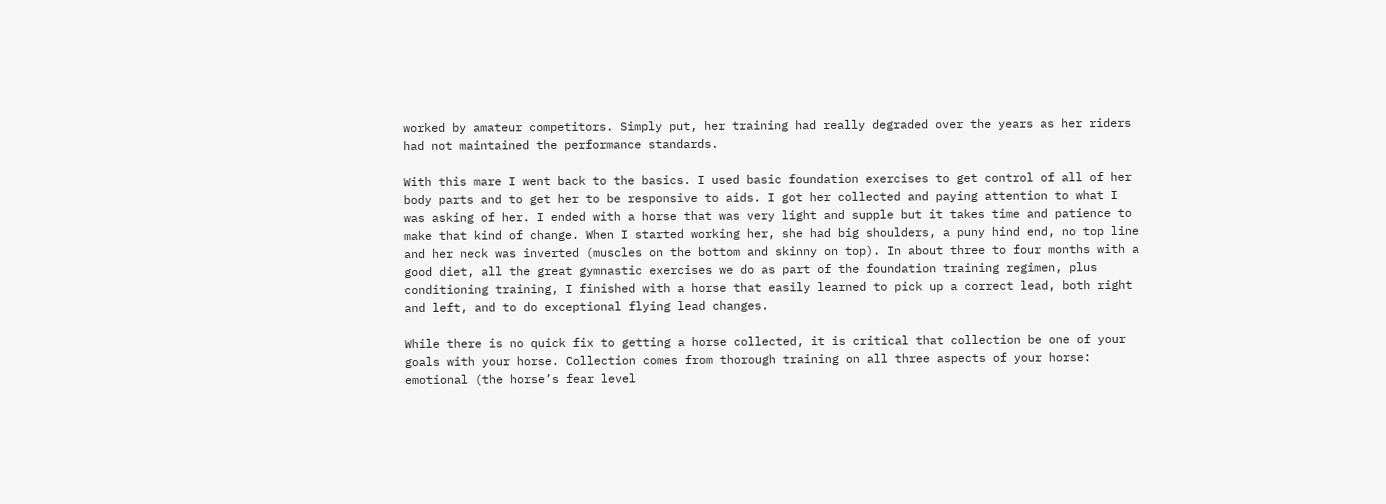worked by amateur competitors. Simply put, her training had really degraded over the years as her riders had not maintained the performance standards.

With this mare I went back to the basics. I used basic foundation exercises to get control of all of her body parts and to get her to be responsive to aids. I got her collected and paying attention to what I was asking of her. I ended with a horse that was very light and supple but it takes time and patience to make that kind of change. When I started working her, she had big shoulders, a puny hind end, no top line and her neck was inverted (muscles on the bottom and skinny on top). In about three to four months with a good diet, all the great gymnastic exercises we do as part of the foundation training regimen, plus conditioning training, I finished with a horse that easily learned to pick up a correct lead, both right and left, and to do exceptional flying lead changes.

While there is no quick fix to getting a horse collected, it is critical that collection be one of your goals with your horse. Collection comes from thorough training on all three aspects of your horse: emotional (the horse’s fear level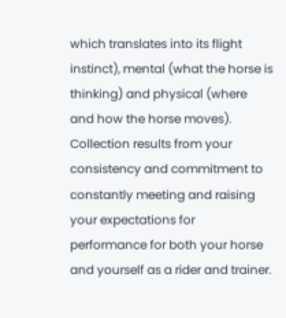which translates into its flight instinct), mental (what the horse is thinking) and physical (where and how the horse moves). Collection results from your consistency and commitment to constantly meeting and raising your expectations for performance for both your horse and yourself as a rider and trainer.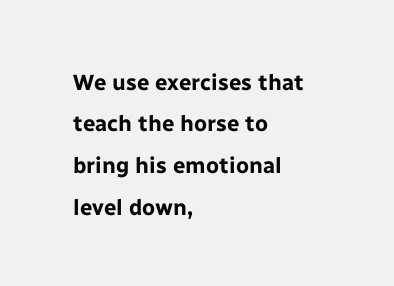We use exercises that teach the horse to bring his emotional level down,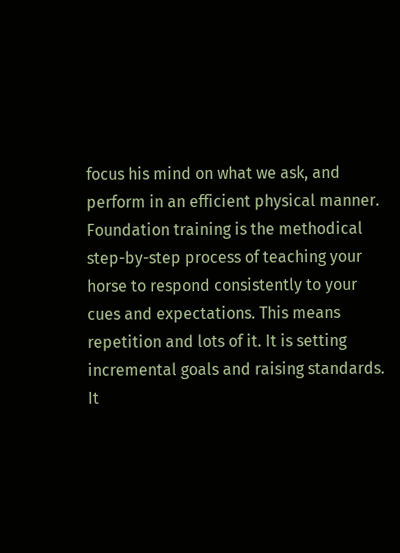focus his mind on what we ask, and perform in an efficient physical manner. Foundation training is the methodical step-by-step process of teaching your horse to respond consistently to your cues and expectations. This means repetition and lots of it. It is setting incremental goals and raising standards. It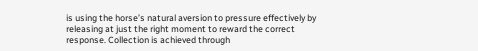is using the horse’s natural aversion to pressure effectively by releasing at just the right moment to reward the correct response. Collection is achieved through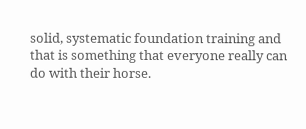solid, systematic foundation training and that is something that everyone really can do with their horse.